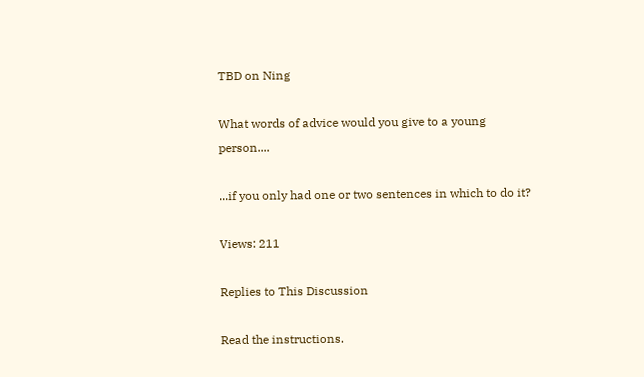TBD on Ning

What words of advice would you give to a young person....

...if you only had one or two sentences in which to do it?

Views: 211

Replies to This Discussion

Read the instructions.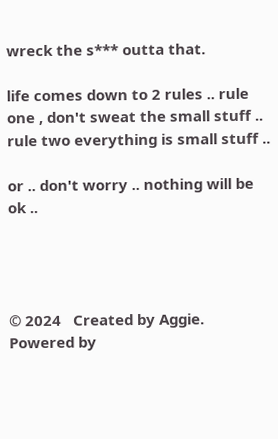wreck the s*** outta that.

life comes down to 2 rules .. rule one , don't sweat the small stuff .. rule two everything is small stuff ..

or .. don't worry .. nothing will be ok ..




© 2024   Created by Aggie.   Powered by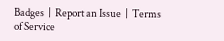Badges  |  Report an Issue  |  Terms of Service